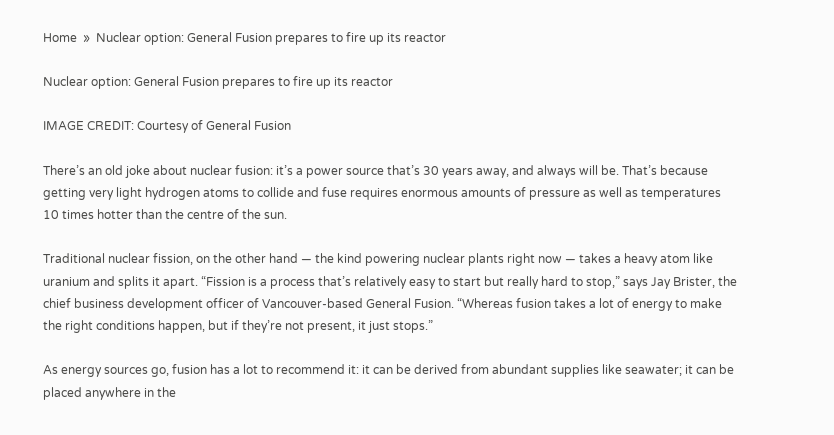Home  »  Nuclear option: General Fusion prepares to fire up its reactor

Nuclear option: General Fusion prepares to fire up its reactor

IMAGE CREDIT: Courtesy of General Fusion

There’s an old joke about nuclear fusion: it’s a power source that’s 30 years away, and always will be. That’s because getting very light hydrogen atoms to collide and fuse requires enormous amounts of pressure as well as temperatures 10 times hotter than the centre of the sun.

Traditional nuclear fission, on the other hand — the kind powering nuclear plants right now — takes a heavy atom like uranium and splits it apart. “Fission is a process that’s relatively easy to start but really hard to stop,” says Jay Brister, the chief business development officer of Vancouver-based General Fusion. “Whereas fusion takes a lot of energy to make the right conditions happen, but if they’re not present, it just stops.”

As energy sources go, fusion has a lot to recommend it: it can be derived from abundant supplies like seawater; it can be placed anywhere in the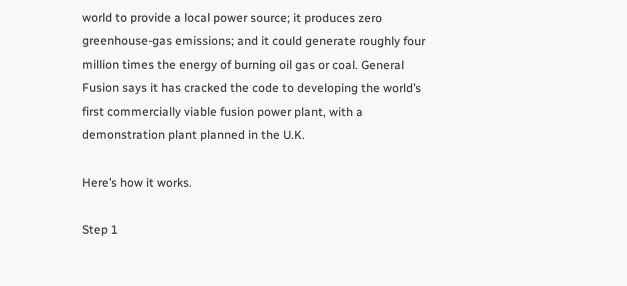world to provide a local power source; it produces zero greenhouse-gas emissions; and it could generate roughly four million times the energy of burning oil gas or coal. General Fusion says it has cracked the code to developing the world’s first commercially viable fusion power plant, with a demonstration plant planned in the U.K.

Here’s how it works.

Step 1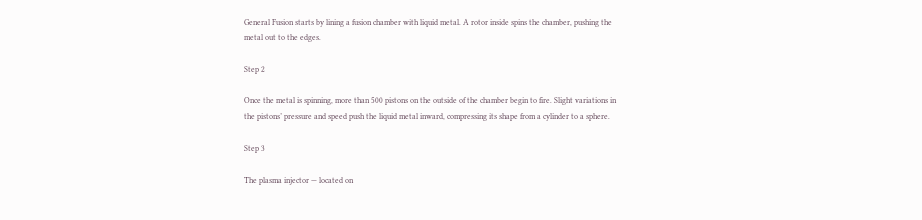General Fusion starts by lining a fusion chamber with liquid metal. A rotor inside spins the chamber, pushing the metal out to the edges.

Step 2

Once the metal is spinning, more than 500 pistons on the outside of the chamber begin to fire. Slight variations in the pistons’ pressure and speed push the liquid metal inward, compressing its shape from a cylinder to a sphere.

Step 3

The plasma injector — located on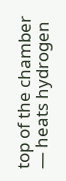top of the chamber — heats hydrogen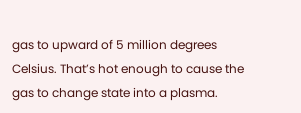gas to upward of 5 million degrees Celsius. That’s hot enough to cause the gas to change state into a plasma.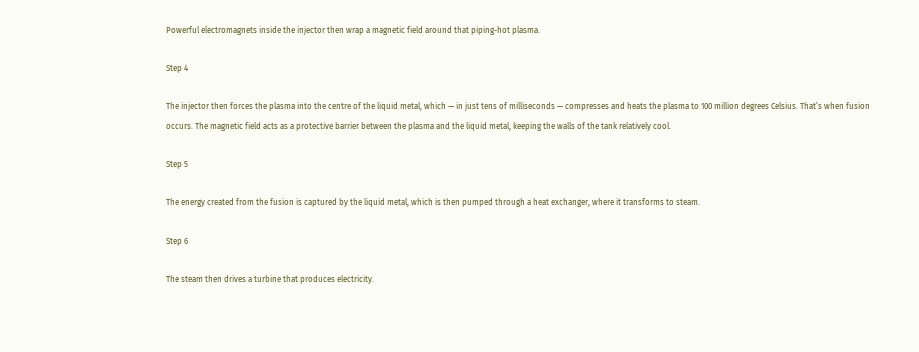Powerful electromagnets inside the injector then wrap a magnetic field around that piping-hot plasma.

Step 4

The injector then forces the plasma into the centre of the liquid metal, which — in just tens of milliseconds — compresses and heats the plasma to 100 million degrees Celsius. That’s when fusion occurs. The magnetic field acts as a protective barrier between the plasma and the liquid metal, keeping the walls of the tank relatively cool.

Step 5

The energy created from the fusion is captured by the liquid metal, which is then pumped through a heat exchanger, where it transforms to steam.

Step 6

The steam then drives a turbine that produces electricity.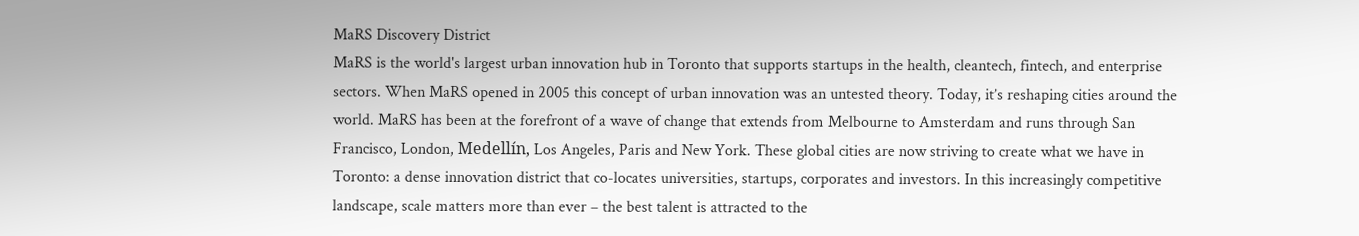MaRS Discovery District
MaRS is the world's largest urban innovation hub in Toronto that supports startups in the health, cleantech, fintech, and enterprise sectors. When MaRS opened in 2005 this concept of urban innovation was an untested theory. Today, it’s reshaping cities around the world. MaRS has been at the forefront of a wave of change that extends from Melbourne to Amsterdam and runs through San Francisco, London, Medellín, Los Angeles, Paris and New York. These global cities are now striving to create what we have in Toronto: a dense innovation district that co-locates universities, startups, corporates and investors. In this increasingly competitive landscape, scale matters more than ever – the best talent is attracted to the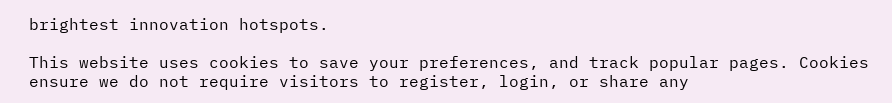brightest innovation hotspots.

This website uses cookies to save your preferences, and track popular pages. Cookies ensure we do not require visitors to register, login, or share any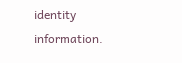identity information.